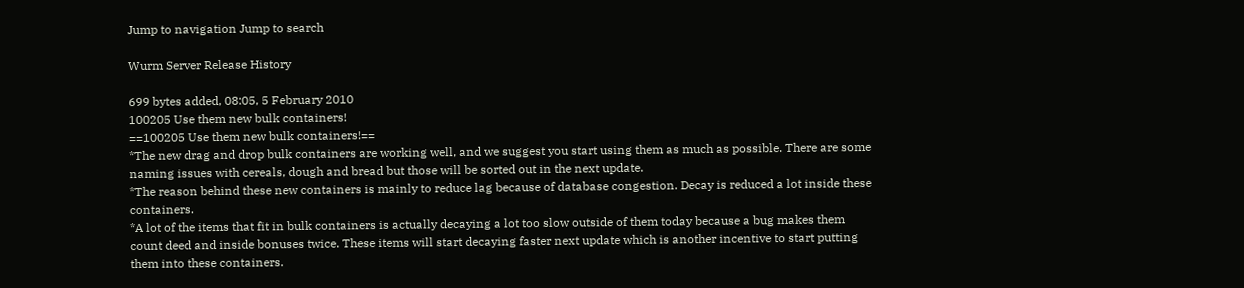Jump to navigation Jump to search

Wurm Server Release History

699 bytes added, 08:05, 5 February 2010
100205 Use them new bulk containers!
==100205 Use them new bulk containers!==
*The new drag and drop bulk containers are working well, and we suggest you start using them as much as possible. There are some naming issues with cereals, dough and bread but those will be sorted out in the next update.
*The reason behind these new containers is mainly to reduce lag because of database congestion. Decay is reduced a lot inside these containers.
*A lot of the items that fit in bulk containers is actually decaying a lot too slow outside of them today because a bug makes them count deed and inside bonuses twice. These items will start decaying faster next update which is another incentive to start putting them into these containers.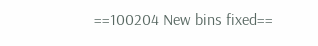==100204 New bins fixed==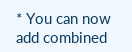* You can now add combined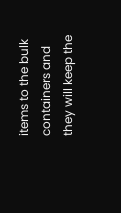items to the bulk containers and they will keep the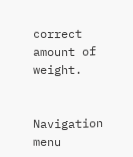correct amount of weight.


Navigation menu